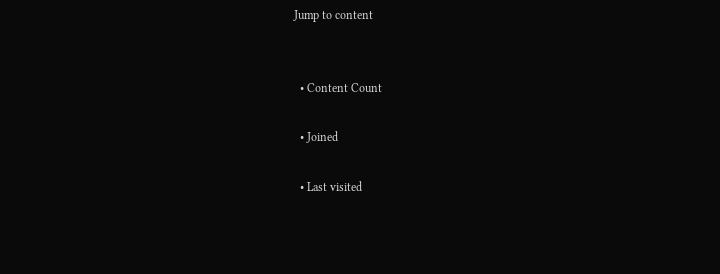Jump to content


  • Content Count

  • Joined

  • Last visited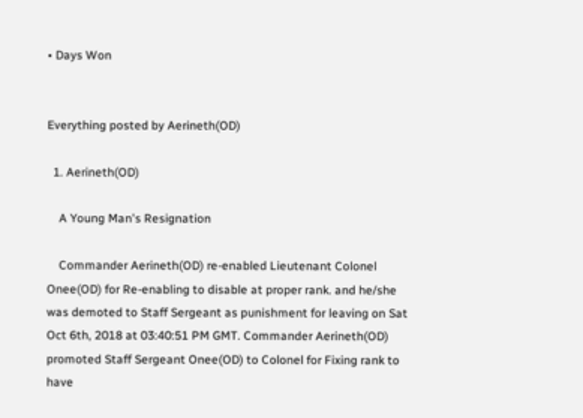• Days Won


Everything posted by Aerineth(OD)

  1. Aerineth(OD)

    A Young Man's Resignation

    Commander Aerineth(OD) re-enabled Lieutenant Colonel Onee(OD) for Re-enabling to disable at proper rank. and he/she was demoted to Staff Sergeant as punishment for leaving on Sat Oct 6th, 2018 at 03:40:51 PM GMT. Commander Aerineth(OD) promoted Staff Sergeant Onee(OD) to Colonel for Fixing rank to have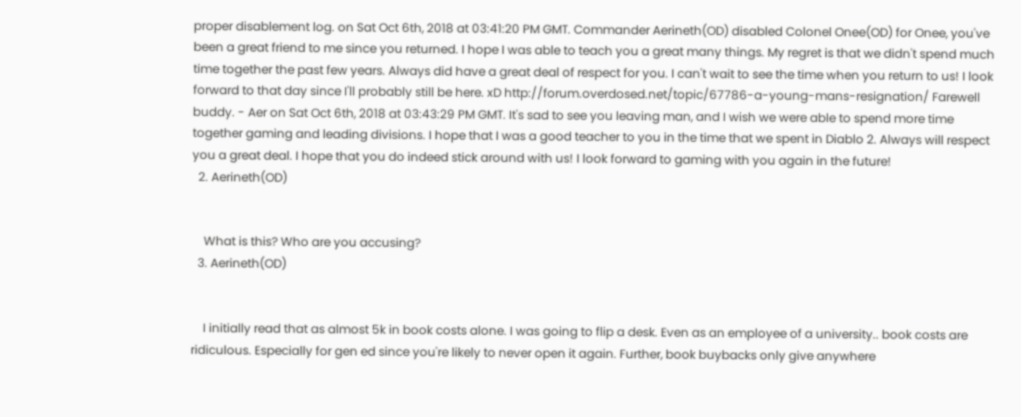proper disablement log. on Sat Oct 6th, 2018 at 03:41:20 PM GMT. Commander Aerineth(OD) disabled Colonel Onee(OD) for Onee, you've been a great friend to me since you returned. I hope I was able to teach you a great many things. My regret is that we didn't spend much time together the past few years. Always did have a great deal of respect for you. I can't wait to see the time when you return to us! I look forward to that day since I'll probably still be here. xD http://forum.overdosed.net/topic/67786-a-young-mans-resignation/ Farewell buddy. - Aer on Sat Oct 6th, 2018 at 03:43:29 PM GMT. It's sad to see you leaving man, and I wish we were able to spend more time together gaming and leading divisions. I hope that I was a good teacher to you in the time that we spent in Diablo 2. Always will respect you a great deal. I hope that you do indeed stick around with us! I look forward to gaming with you again in the future!
  2. Aerineth(OD)


    What is this? Who are you accusing?
  3. Aerineth(OD)


    I initially read that as almost 5k in book costs alone. I was going to flip a desk. Even as an employee of a university.. book costs are ridiculous. Especially for gen ed since you're likely to never open it again. Further, book buybacks only give anywhere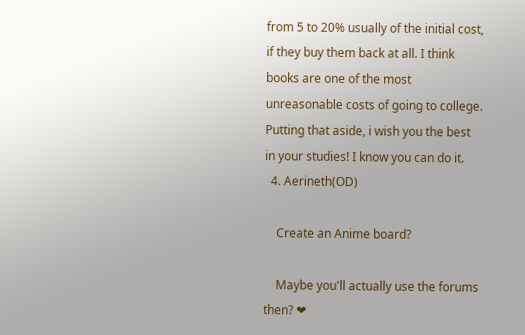from 5 to 20% usually of the initial cost, if they buy them back at all. I think books are one of the most unreasonable costs of going to college. Putting that aside, i wish you the best in your studies! I know you can do it.
  4. Aerineth(OD)

    Create an Anime board?

    Maybe you'll actually use the forums then? ❤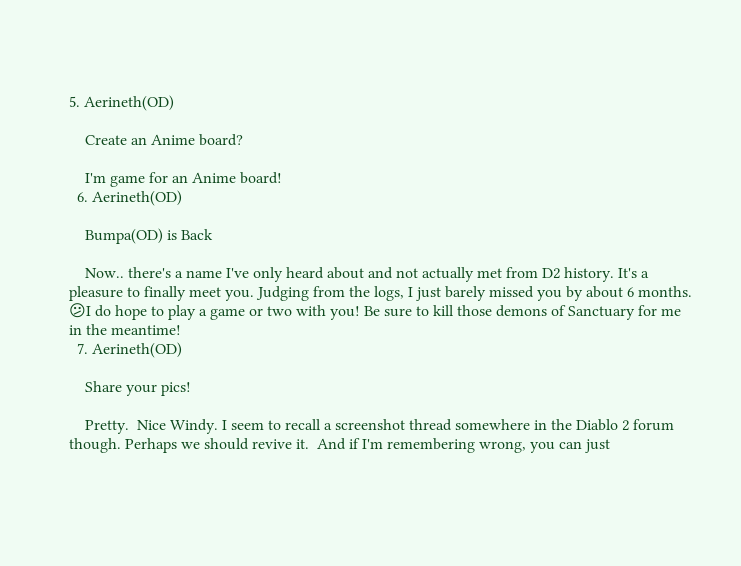5. Aerineth(OD)

    Create an Anime board?

    I'm game for an Anime board!
  6. Aerineth(OD)

    Bumpa(OD) is Back

    Now.. there's a name I've only heard about and not actually met from D2 history. It's a pleasure to finally meet you. Judging from the logs, I just barely missed you by about 6 months. 😕I do hope to play a game or two with you! Be sure to kill those demons of Sanctuary for me in the meantime!
  7. Aerineth(OD)

    Share your pics!

    Pretty.  Nice Windy. I seem to recall a screenshot thread somewhere in the Diablo 2 forum though. Perhaps we should revive it.  And if I'm remembering wrong, you can just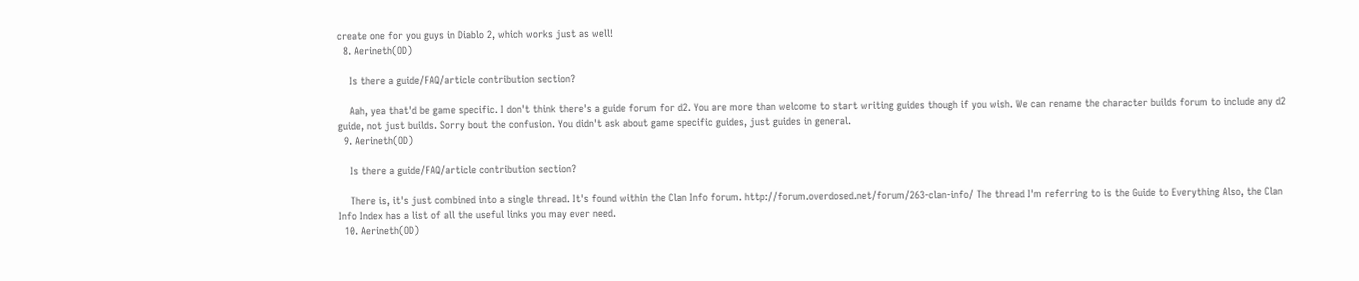create one for you guys in Diablo 2, which works just as well!
  8. Aerineth(OD)

    Is there a guide/FAQ/article contribution section?

    Aah, yea that'd be game specific. I don't think there's a guide forum for d2. You are more than welcome to start writing guides though if you wish. We can rename the character builds forum to include any d2 guide, not just builds. Sorry bout the confusion. You didn't ask about game specific guides, just guides in general.
  9. Aerineth(OD)

    Is there a guide/FAQ/article contribution section?

    There is, it's just combined into a single thread. It's found within the Clan Info forum. http://forum.overdosed.net/forum/263-clan-info/ The thread I'm referring to is the Guide to Everything Also, the Clan Info Index has a list of all the useful links you may ever need.
  10. Aerineth(OD)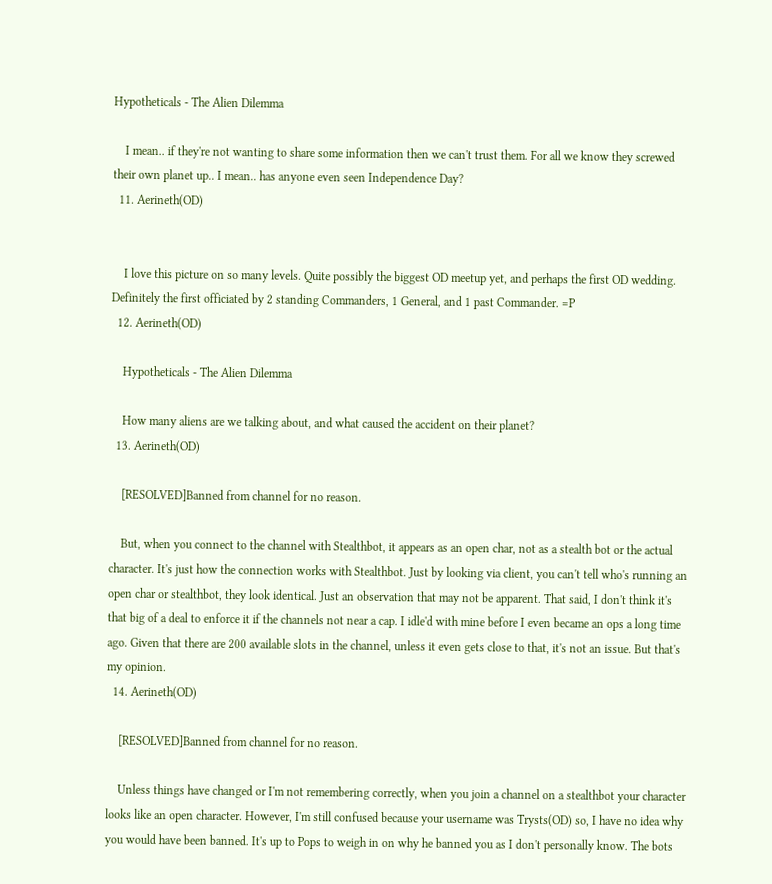Hypotheticals - The Alien Dilemma

    I mean.. if they're not wanting to share some information then we can't trust them. For all we know they screwed their own planet up.. I mean.. has anyone even seen Independence Day?
  11. Aerineth(OD)


    I love this picture on so many levels. Quite possibly the biggest OD meetup yet, and perhaps the first OD wedding. Definitely the first officiated by 2 standing Commanders, 1 General, and 1 past Commander. =P
  12. Aerineth(OD)

    Hypotheticals - The Alien Dilemma

    How many aliens are we talking about, and what caused the accident on their planet?
  13. Aerineth(OD)

    [RESOLVED]Banned from channel for no reason.

    But, when you connect to the channel with Stealthbot, it appears as an open char, not as a stealth bot or the actual character. It's just how the connection works with Stealthbot. Just by looking via client, you can't tell who's running an open char or stealthbot, they look identical. Just an observation that may not be apparent. That said, I don't think it's that big of a deal to enforce it if the channels not near a cap. I idle'd with mine before I even became an ops a long time ago. Given that there are 200 available slots in the channel, unless it even gets close to that, it's not an issue. But that's my opinion.
  14. Aerineth(OD)

    [RESOLVED]Banned from channel for no reason.

    Unless things have changed or I'm not remembering correctly, when you join a channel on a stealthbot your character looks like an open character. However, I'm still confused because your username was Trysts(OD) so, I have no idea why you would have been banned. It's up to Pops to weigh in on why he banned you as I don't personally know. The bots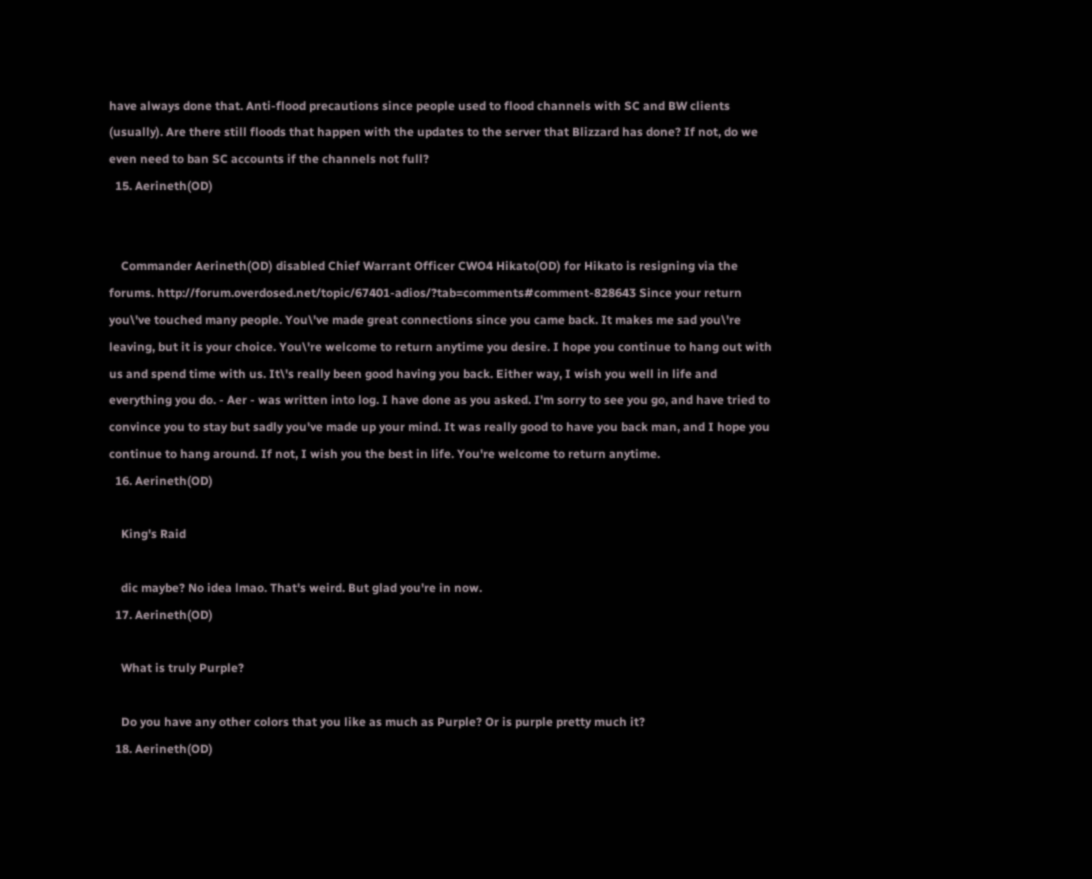have always done that. Anti-flood precautions since people used to flood channels with SC and BW clients (usually). Are there still floods that happen with the updates to the server that Blizzard has done? If not, do we even need to ban SC accounts if the channels not full?
  15. Aerineth(OD)


    Commander Aerineth(OD) disabled Chief Warrant Officer CWO4 Hikato(OD) for Hikato is resigning via the forums. http://forum.overdosed.net/topic/67401-adios/?tab=comments#comment-828643 Since your return you\'ve touched many people. You\'ve made great connections since you came back. It makes me sad you\'re leaving, but it is your choice. You\'re welcome to return anytime you desire. I hope you continue to hang out with us and spend time with us. It\'s really been good having you back. Either way, I wish you well in life and everything you do. - Aer - was written into log. I have done as you asked. I'm sorry to see you go, and have tried to convince you to stay but sadly you've made up your mind. It was really good to have you back man, and I hope you continue to hang around. If not, I wish you the best in life. You're welcome to return anytime.
  16. Aerineth(OD)

    King's Raid

    dic maybe? No idea lmao. That's weird. But glad you're in now.
  17. Aerineth(OD)

    What is truly Purple?

    Do you have any other colors that you like as much as Purple? Or is purple pretty much it?
  18. Aerineth(OD)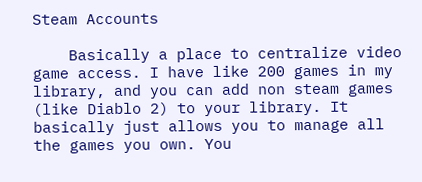Steam Accounts

    Basically a place to centralize video game access. I have like 200 games in my library, and you can add non steam games (like Diablo 2) to your library. It basically just allows you to manage all the games you own. You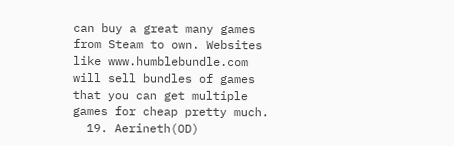can buy a great many games from Steam to own. Websites like www.humblebundle.com will sell bundles of games that you can get multiple games for cheap pretty much.
  19. Aerineth(OD)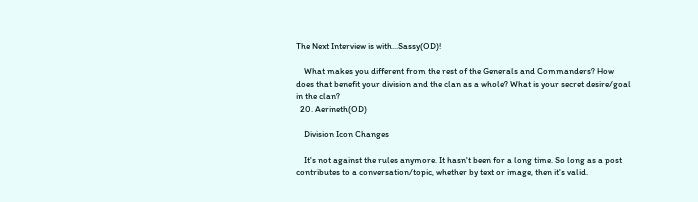The Next Interview is with...Sassy(OD)!

    What makes you different from the rest of the Generals and Commanders? How does that benefit your division and the clan as a whole? What is your secret desire/goal in the clan?
  20. Aerineth(OD)

    Division Icon Changes

    It's not against the rules anymore. It hasn't been for a long time. So long as a post contributes to a conversation/topic, whether by text or image, then it's valid.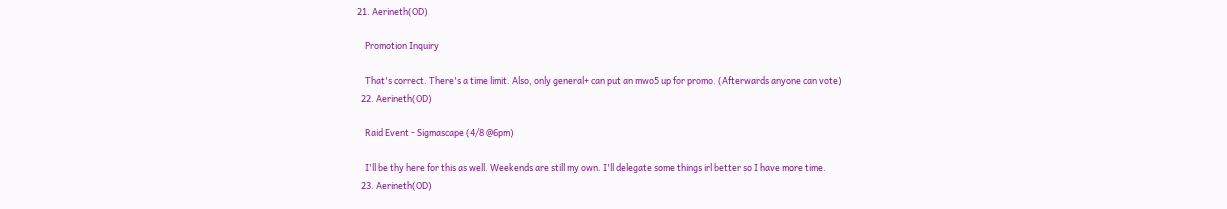21. Aerineth(OD)

    Promotion Inquiry

    That's correct. There's a time limit. Also, only general+ can put an mwo5 up for promo. (Afterwards anyone can vote)
  22. Aerineth(OD)

    Raid Event - Sigmascape (4/8 @6pm)

    I'll be thy here for this as well. Weekends are still my own. I'll delegate some things irl better so I have more time.
  23. Aerineth(OD)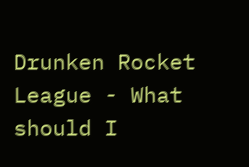Drunken Rocket League - What should I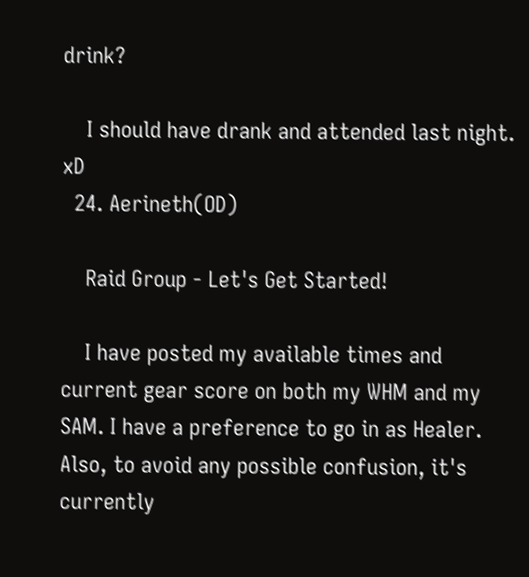drink?

    I should have drank and attended last night. xD
  24. Aerineth(OD)

    Raid Group - Let's Get Started!

    I have posted my available times and current gear score on both my WHM and my SAM. I have a preference to go in as Healer. Also, to avoid any possible confusion, it's currently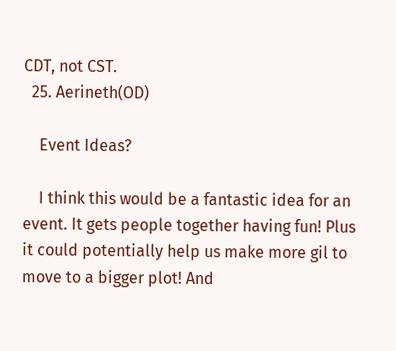CDT, not CST.
  25. Aerineth(OD)

    Event Ideas?

    I think this would be a fantastic idea for an event. It gets people together having fun! Plus it could potentially help us make more gil to move to a bigger plot! And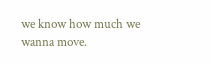we know how much we wanna move.